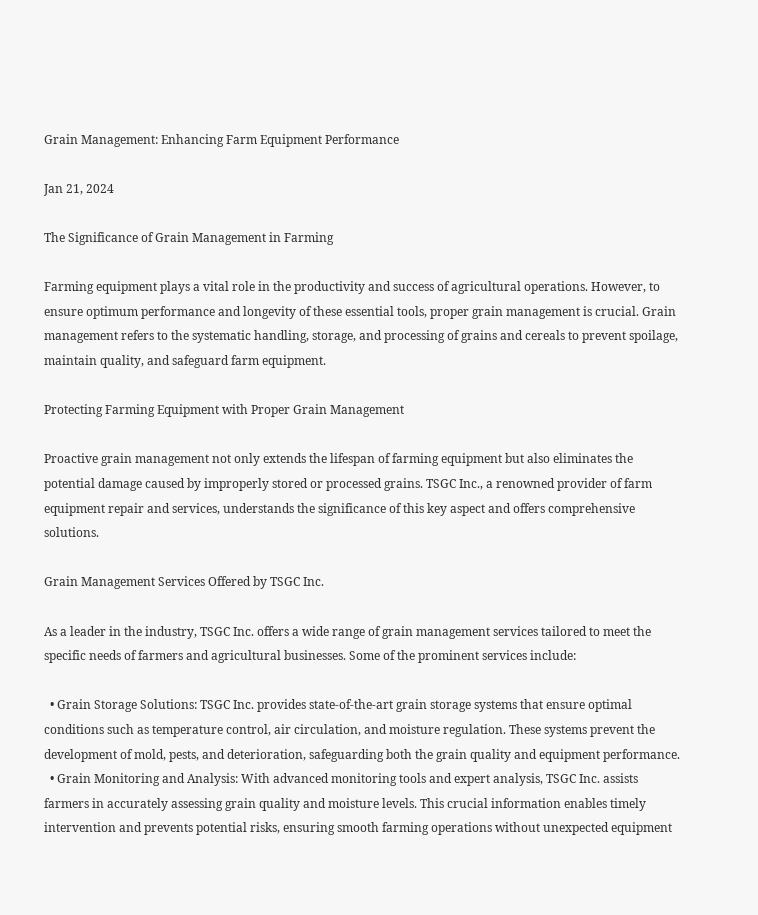Grain Management: Enhancing Farm Equipment Performance

Jan 21, 2024

The Significance of Grain Management in Farming

Farming equipment plays a vital role in the productivity and success of agricultural operations. However, to ensure optimum performance and longevity of these essential tools, proper grain management is crucial. Grain management refers to the systematic handling, storage, and processing of grains and cereals to prevent spoilage, maintain quality, and safeguard farm equipment.

Protecting Farming Equipment with Proper Grain Management

Proactive grain management not only extends the lifespan of farming equipment but also eliminates the potential damage caused by improperly stored or processed grains. TSGC Inc., a renowned provider of farm equipment repair and services, understands the significance of this key aspect and offers comprehensive solutions.

Grain Management Services Offered by TSGC Inc.

As a leader in the industry, TSGC Inc. offers a wide range of grain management services tailored to meet the specific needs of farmers and agricultural businesses. Some of the prominent services include:

  • Grain Storage Solutions: TSGC Inc. provides state-of-the-art grain storage systems that ensure optimal conditions such as temperature control, air circulation, and moisture regulation. These systems prevent the development of mold, pests, and deterioration, safeguarding both the grain quality and equipment performance.
  • Grain Monitoring and Analysis: With advanced monitoring tools and expert analysis, TSGC Inc. assists farmers in accurately assessing grain quality and moisture levels. This crucial information enables timely intervention and prevents potential risks, ensuring smooth farming operations without unexpected equipment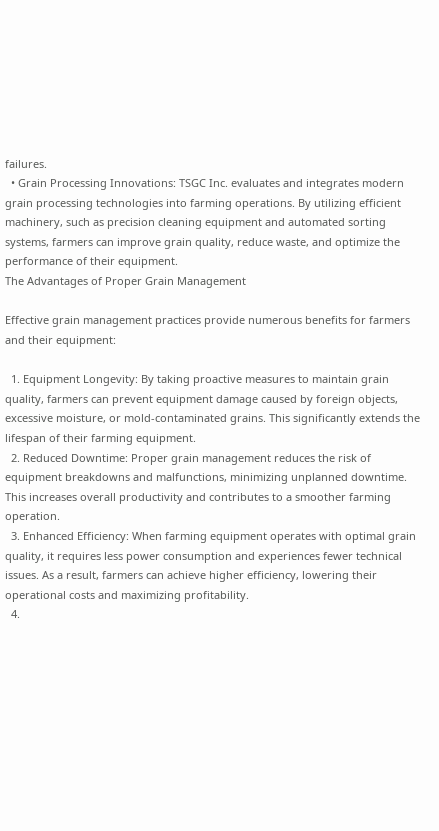failures.
  • Grain Processing Innovations: TSGC Inc. evaluates and integrates modern grain processing technologies into farming operations. By utilizing efficient machinery, such as precision cleaning equipment and automated sorting systems, farmers can improve grain quality, reduce waste, and optimize the performance of their equipment.
The Advantages of Proper Grain Management

Effective grain management practices provide numerous benefits for farmers and their equipment:

  1. Equipment Longevity: By taking proactive measures to maintain grain quality, farmers can prevent equipment damage caused by foreign objects, excessive moisture, or mold-contaminated grains. This significantly extends the lifespan of their farming equipment.
  2. Reduced Downtime: Proper grain management reduces the risk of equipment breakdowns and malfunctions, minimizing unplanned downtime. This increases overall productivity and contributes to a smoother farming operation.
  3. Enhanced Efficiency: When farming equipment operates with optimal grain quality, it requires less power consumption and experiences fewer technical issues. As a result, farmers can achieve higher efficiency, lowering their operational costs and maximizing profitability.
  4.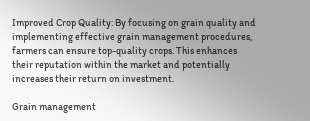Improved Crop Quality: By focusing on grain quality and implementing effective grain management procedures, farmers can ensure top-quality crops. This enhances their reputation within the market and potentially increases their return on investment.

Grain management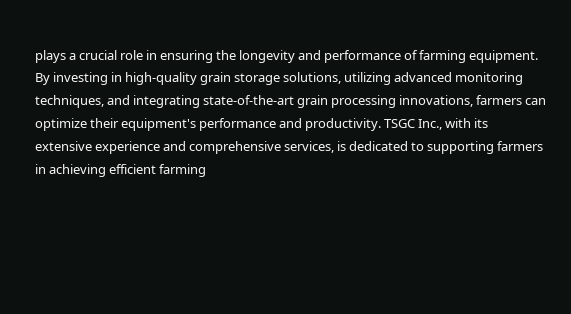plays a crucial role in ensuring the longevity and performance of farming equipment. By investing in high-quality grain storage solutions, utilizing advanced monitoring techniques, and integrating state-of-the-art grain processing innovations, farmers can optimize their equipment's performance and productivity. TSGC Inc., with its extensive experience and comprehensive services, is dedicated to supporting farmers in achieving efficient farming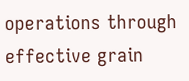operations through effective grain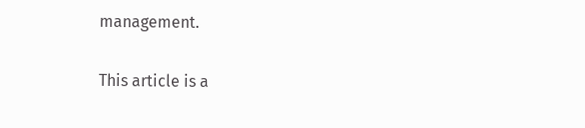management.

This article is a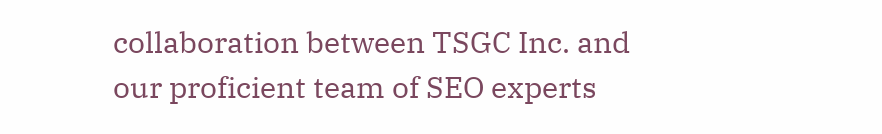collaboration between TSGC Inc. and our proficient team of SEO experts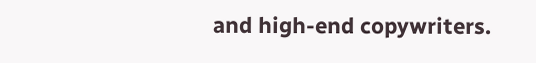and high-end copywriters.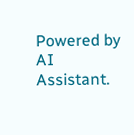Powered by AI Assistant.